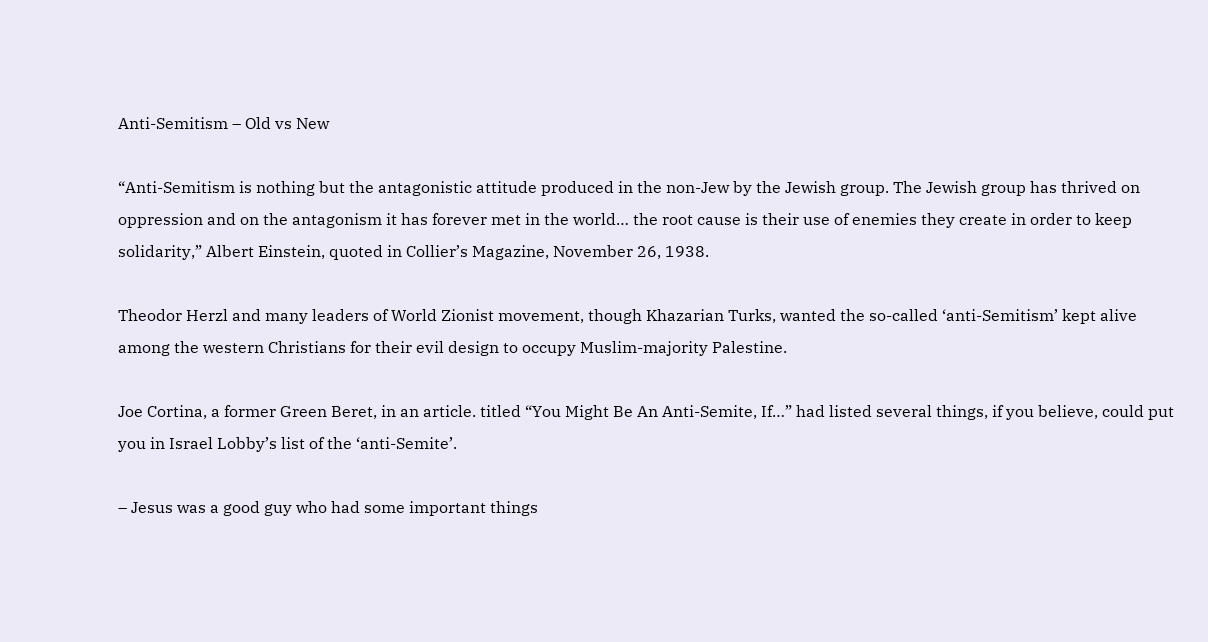Anti-Semitism – Old vs New

“Anti-Semitism is nothing but the antagonistic attitude produced in the non-Jew by the Jewish group. The Jewish group has thrived on oppression and on the antagonism it has forever met in the world… the root cause is their use of enemies they create in order to keep solidarity,” Albert Einstein, quoted in Collier’s Magazine, November 26, 1938.

Theodor Herzl and many leaders of World Zionist movement, though Khazarian Turks, wanted the so-called ‘anti-Semitism’ kept alive among the western Christians for their evil design to occupy Muslim-majority Palestine.

Joe Cortina, a former Green Beret, in an article. titled “You Might Be An Anti-Semite, If…” had listed several things, if you believe, could put you in Israel Lobby’s list of the ‘anti-Semite’.

– Jesus was a good guy who had some important things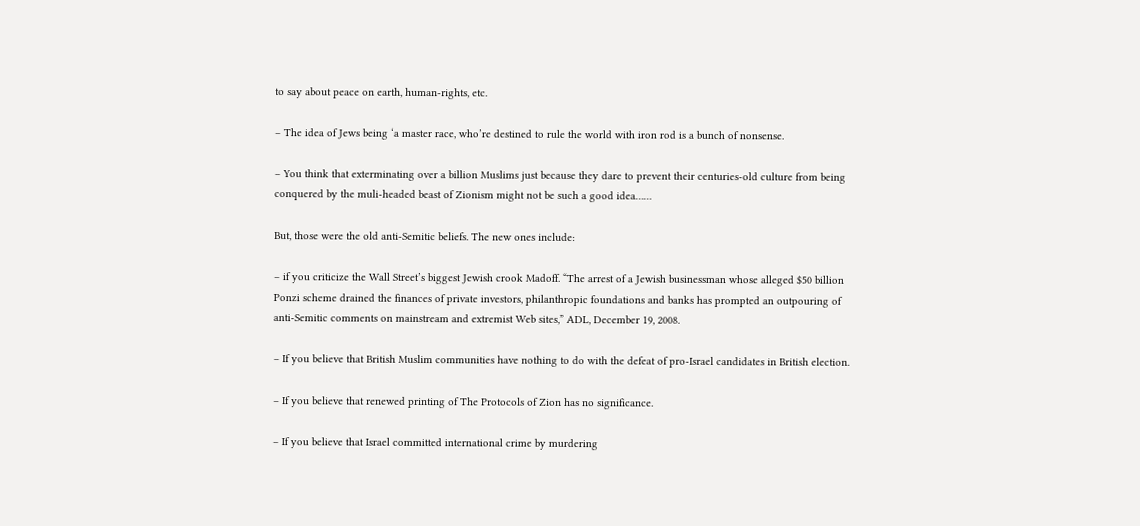to say about peace on earth, human-rights, etc.

– The idea of Jews being ‘a master race, who’re destined to rule the world with iron rod is a bunch of nonsense.

– You think that exterminating over a billion Muslims just because they dare to prevent their centuries-old culture from being conquered by the muli-headed beast of Zionism might not be such a good idea……

But, those were the old anti-Semitic beliefs. The new ones include:

– if you criticize the Wall Street’s biggest Jewish crook Madoff. “The arrest of a Jewish businessman whose alleged $50 billion Ponzi scheme drained the finances of private investors, philanthropic foundations and banks has prompted an outpouring of anti-Semitic comments on mainstream and extremist Web sites,” ADL, December 19, 2008.

– If you believe that British Muslim communities have nothing to do with the defeat of pro-Israel candidates in British election.

– If you believe that renewed printing of The Protocols of Zion has no significance.

– If you believe that Israel committed international crime by murdering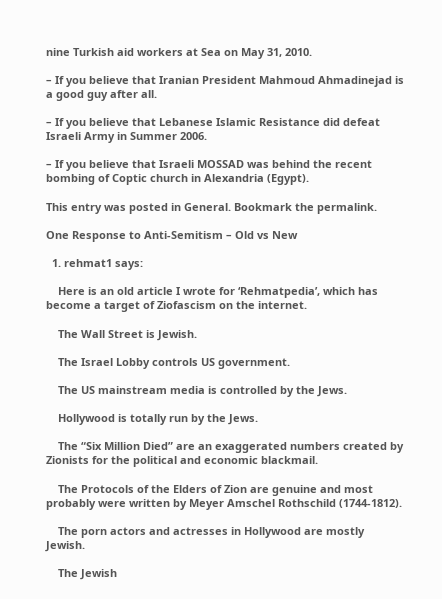nine Turkish aid workers at Sea on May 31, 2010.

– If you believe that Iranian President Mahmoud Ahmadinejad is a good guy after all.

– If you believe that Lebanese Islamic Resistance did defeat Israeli Army in Summer 2006.

– If you believe that Israeli MOSSAD was behind the recent bombing of Coptic church in Alexandria (Egypt).

This entry was posted in General. Bookmark the permalink.

One Response to Anti-Semitism – Old vs New

  1. rehmat1 says:

    Here is an old article I wrote for ‘Rehmatpedia’, which has become a target of Ziofascism on the internet.

    The Wall Street is Jewish.

    The Israel Lobby controls US government.

    The US mainstream media is controlled by the Jews.

    Hollywood is totally run by the Jews.

    The “Six Million Died” are an exaggerated numbers created by Zionists for the political and economic blackmail.

    The Protocols of the Elders of Zion are genuine and most probably were written by Meyer Amschel Rothschild (1744-1812).

    The porn actors and actresses in Hollywood are mostly Jewish.

    The Jewish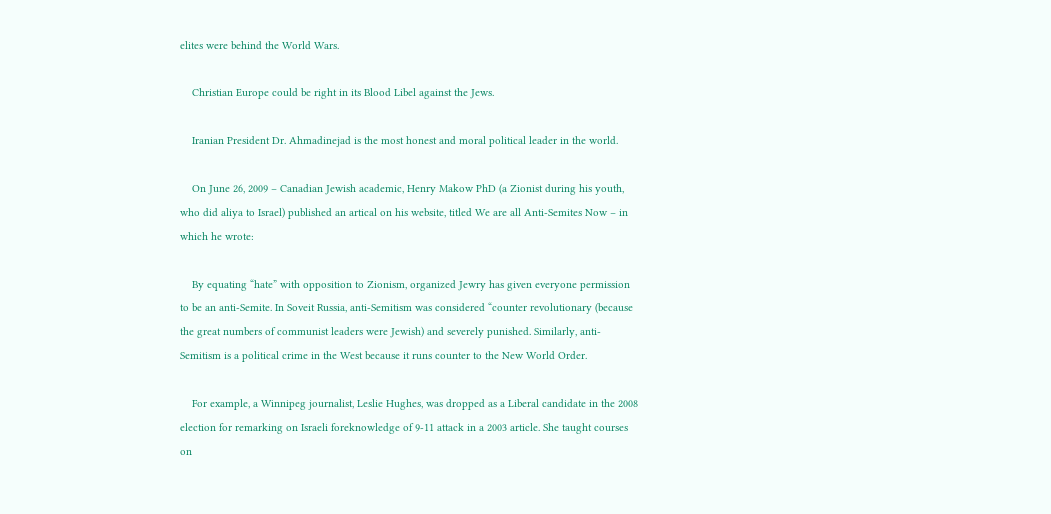elites were behind the World Wars.

    Christian Europe could be right in its Blood Libel against the Jews.

    Iranian President Dr. Ahmadinejad is the most honest and moral political leader in the world.

    On June 26, 2009 – Canadian Jewish academic, Henry Makow PhD (a Zionist during his youth, who did aliya to Israel) published an artical on his website, titled We are all Anti-Semites Now – in which he wrote:

    By equating “hate” with opposition to Zionism, organized Jewry has given everyone permission to be an anti-Semite. In Soveit Russia, anti-Semitism was considered “counter revolutionary (because the great numbers of communist leaders were Jewish) and severely punished. Similarly, anti-Semitism is a political crime in the West because it runs counter to the New World Order.

    For example, a Winnipeg journalist, Leslie Hughes, was dropped as a Liberal candidate in the 2008 election for remarking on Israeli foreknowledge of 9-11 attack in a 2003 article. She taught courses on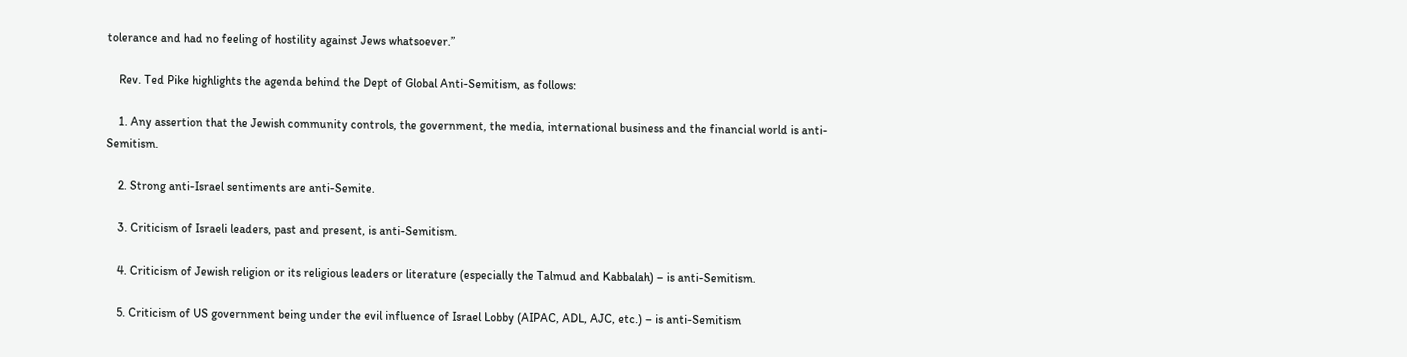tolerance and had no feeling of hostility against Jews whatsoever.”

    Rev. Ted Pike highlights the agenda behind the Dept of Global Anti-Semitism, as follows:

    1. Any assertion that the Jewish community controls, the government, the media, international business and the financial world is anti-Semitism.

    2. Strong anti-Israel sentiments are anti-Semite.

    3. Criticism of Israeli leaders, past and present, is anti-Semitism.

    4. Criticism of Jewish religion or its religious leaders or literature (especially the Talmud and Kabbalah) – is anti-Semitism.

    5. Criticism of US government being under the evil influence of Israel Lobby (AIPAC, ADL, AJC, etc.) – is anti-Semitism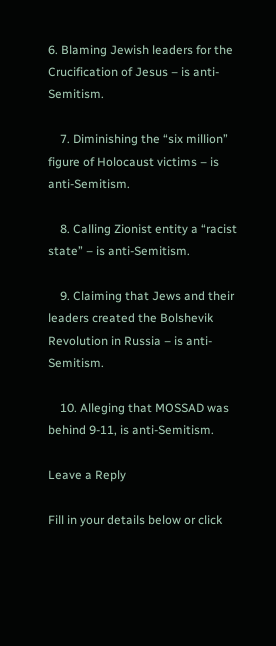6. Blaming Jewish leaders for the Crucification of Jesus – is anti-Semitism.

    7. Diminishing the “six million” figure of Holocaust victims – is anti-Semitism.

    8. Calling Zionist entity a “racist state” – is anti-Semitism.

    9. Claiming that Jews and their leaders created the Bolshevik Revolution in Russia – is anti-Semitism.

    10. Alleging that MOSSAD was behind 9-11, is anti-Semitism.

Leave a Reply

Fill in your details below or click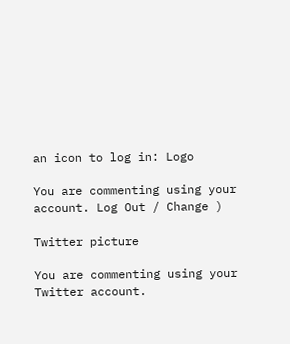an icon to log in: Logo

You are commenting using your account. Log Out / Change )

Twitter picture

You are commenting using your Twitter account.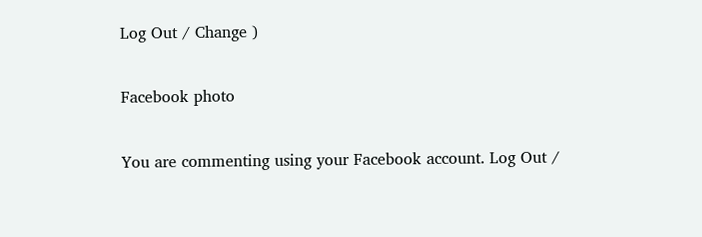Log Out / Change )

Facebook photo

You are commenting using your Facebook account. Log Out /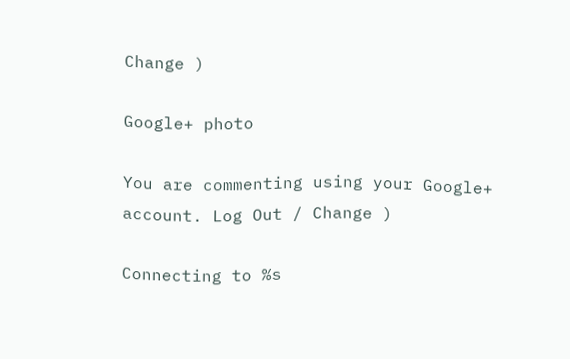Change )

Google+ photo

You are commenting using your Google+ account. Log Out / Change )

Connecting to %s